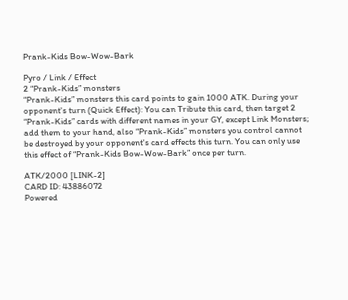Prank-Kids Bow-Wow-Bark

Pyro / Link / Effect
2 “Prank-Kids” monsters
“Prank-Kids” monsters this card points to gain 1000 ATK. During your opponent's turn (Quick Effect): You can Tribute this card, then target 2 “Prank-Kids” cards with different names in your GY, except Link Monsters; add them to your hand, also “Prank-Kids” monsters you control cannot be destroyed by your opponent's card effects this turn. You can only use this effect of “Prank-Kids Bow-Wow-Bark” once per turn.

ATK/2000 [LINK-2]
CARD ID: 43886072
Powered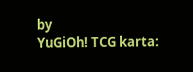by
YuGiOh! TCG karta: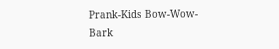Prank-Kids Bow-Wow-Bark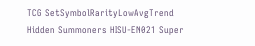TCG SetSymbolRarityLowAvgTrend
Hidden Summoners HISU-EN021 Super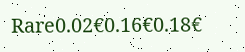Rare0.02€0.16€0.18€